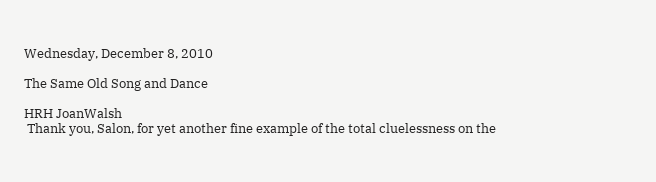Wednesday, December 8, 2010

The Same Old Song and Dance

HRH JoanWalsh
 Thank you, Salon, for yet another fine example of the total cluelessness on the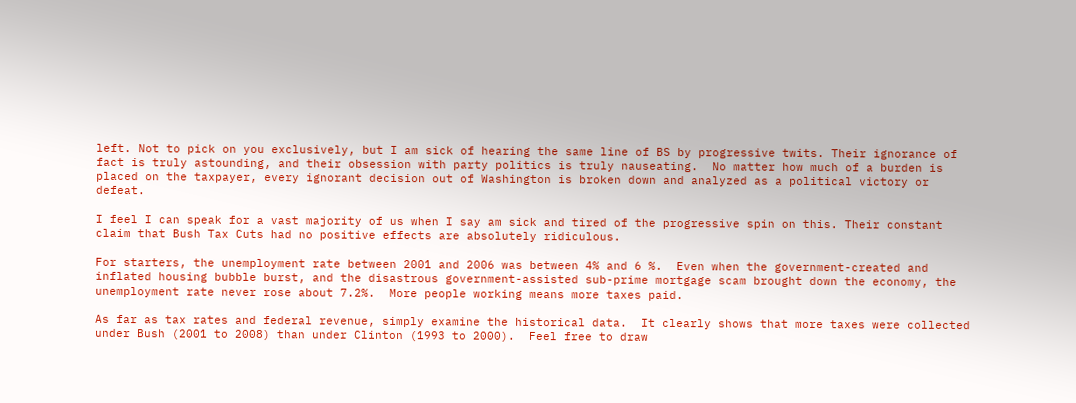left. Not to pick on you exclusively, but I am sick of hearing the same line of BS by progressive twits. Their ignorance of fact is truly astounding, and their obsession with party politics is truly nauseating.  No matter how much of a burden is placed on the taxpayer, every ignorant decision out of Washington is broken down and analyzed as a political victory or defeat.

I feel I can speak for a vast majority of us when I say am sick and tired of the progressive spin on this. Their constant claim that Bush Tax Cuts had no positive effects are absolutely ridiculous.

For starters, the unemployment rate between 2001 and 2006 was between 4% and 6 %.  Even when the government-created and inflated housing bubble burst, and the disastrous government-assisted sub-prime mortgage scam brought down the economy, the unemployment rate never rose about 7.2%.  More people working means more taxes paid.

As far as tax rates and federal revenue, simply examine the historical data.  It clearly shows that more taxes were collected under Bush (2001 to 2008) than under Clinton (1993 to 2000).  Feel free to draw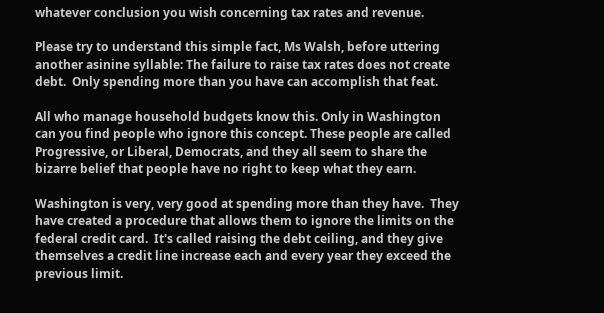whatever conclusion you wish concerning tax rates and revenue.

Please try to understand this simple fact, Ms Walsh, before uttering another asinine syllable: The failure to raise tax rates does not create debt.  Only spending more than you have can accomplish that feat.

All who manage household budgets know this. Only in Washington can you find people who ignore this concept. These people are called Progressive, or Liberal, Democrats, and they all seem to share the bizarre belief that people have no right to keep what they earn.

Washington is very, very good at spending more than they have.  They have created a procedure that allows them to ignore the limits on the federal credit card.  It's called raising the debt ceiling, and they give themselves a credit line increase each and every year they exceed the previous limit.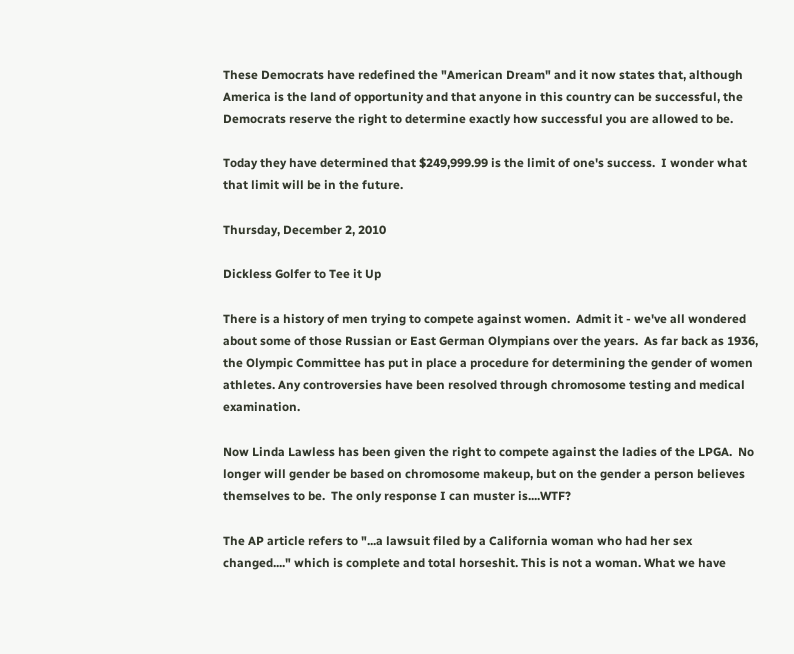These Democrats have redefined the "American Dream" and it now states that, although America is the land of opportunity and that anyone in this country can be successful, the Democrats reserve the right to determine exactly how successful you are allowed to be.

Today they have determined that $249,999.99 is the limit of one's success.  I wonder what that limit will be in the future.

Thursday, December 2, 2010

Dickless Golfer to Tee it Up

There is a history of men trying to compete against women.  Admit it - we've all wondered about some of those Russian or East German Olympians over the years.  As far back as 1936, the Olympic Committee has put in place a procedure for determining the gender of women athletes. Any controversies have been resolved through chromosome testing and medical examination.

Now Linda Lawless has been given the right to compete against the ladies of the LPGA.  No longer will gender be based on chromosome makeup, but on the gender a person believes themselves to be.  The only response I can muster is....WTF?

The AP article refers to "...a lawsuit filed by a California woman who had her sex changed...." which is complete and total horseshit. This is not a woman. What we have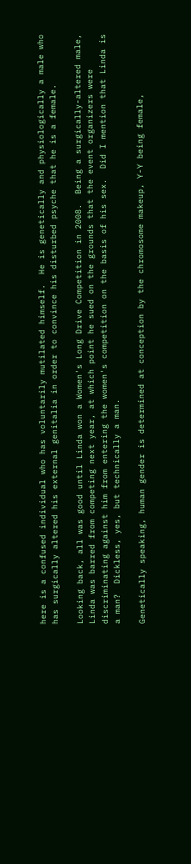here is a confused individual who has voluntarily mutilated himself.  He is genetically and physiologically a male who has surgically altered his external genitalia in order to convince his disturbed psyche that he is a female.

Looking back, all was good until Linda won a Women's Long Drive Competition in 2008.  Being a surgically-altered male, Linda was barred from competing next year, at which point he sued on the grounds that the event organizers were discriminating against him from entering the women's competition on the basis of his sex.  Did I mention that Linda is a man?  Dickless, yes, but technically a man.

Genetically speaking, human gender is determined at conception by the chromosome makeup, Y-Y being female,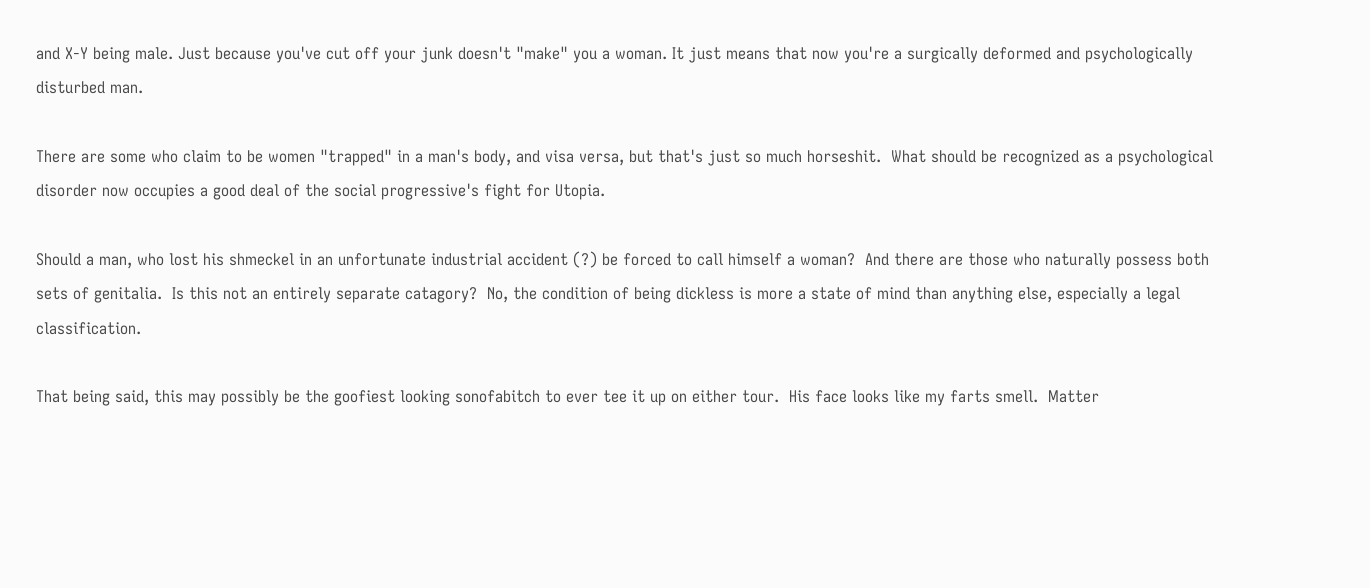and X-Y being male. Just because you've cut off your junk doesn't "make" you a woman. It just means that now you're a surgically deformed and psychologically disturbed man.

There are some who claim to be women "trapped" in a man's body, and visa versa, but that's just so much horseshit.  What should be recognized as a psychological disorder now occupies a good deal of the social progressive's fight for Utopia.

Should a man, who lost his shmeckel in an unfortunate industrial accident (?) be forced to call himself a woman?  And there are those who naturally possess both sets of genitalia.  Is this not an entirely separate catagory?  No, the condition of being dickless is more a state of mind than anything else, especially a legal classification.

That being said, this may possibly be the goofiest looking sonofabitch to ever tee it up on either tour.  His face looks like my farts smell.  Matter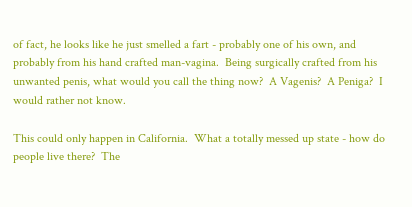of fact, he looks like he just smelled a fart - probably one of his own, and probably from his hand crafted man-vagina.  Being surgically crafted from his unwanted penis, what would you call the thing now?  A Vagenis?  A Peniga?  I would rather not know.

This could only happen in California.  What a totally messed up state - how do people live there?  The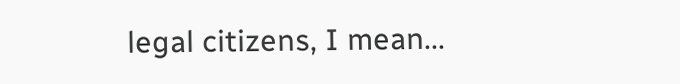legal citizens, I mean...